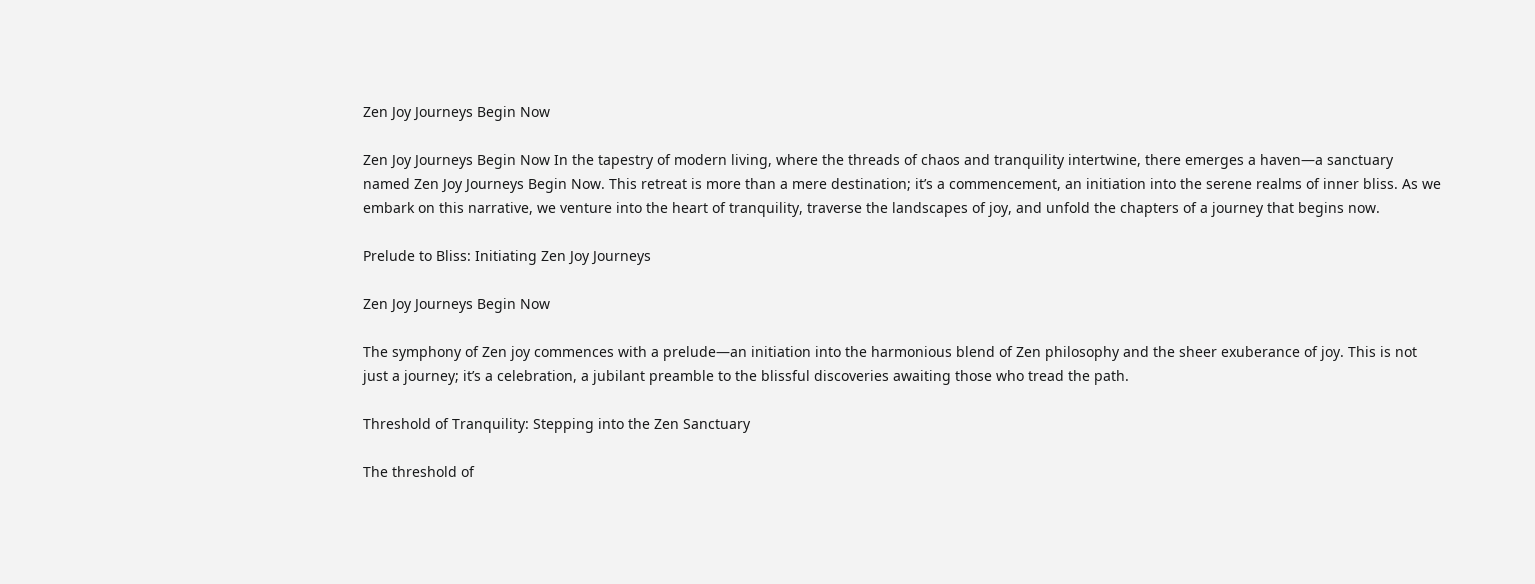Zen Joy Journeys Begin Now

Zen Joy Journeys Begin Now In the tapestry of modern living, where the threads of chaos and tranquility intertwine, there emerges a haven—a sanctuary named Zen Joy Journeys Begin Now. This retreat is more than a mere destination; it’s a commencement, an initiation into the serene realms of inner bliss. As we embark on this narrative, we venture into the heart of tranquility, traverse the landscapes of joy, and unfold the chapters of a journey that begins now.

Prelude to Bliss: Initiating Zen Joy Journeys

Zen Joy Journeys Begin Now

The symphony of Zen joy commences with a prelude—an initiation into the harmonious blend of Zen philosophy and the sheer exuberance of joy. This is not just a journey; it’s a celebration, a jubilant preamble to the blissful discoveries awaiting those who tread the path.

Threshold of Tranquility: Stepping into the Zen Sanctuary

The threshold of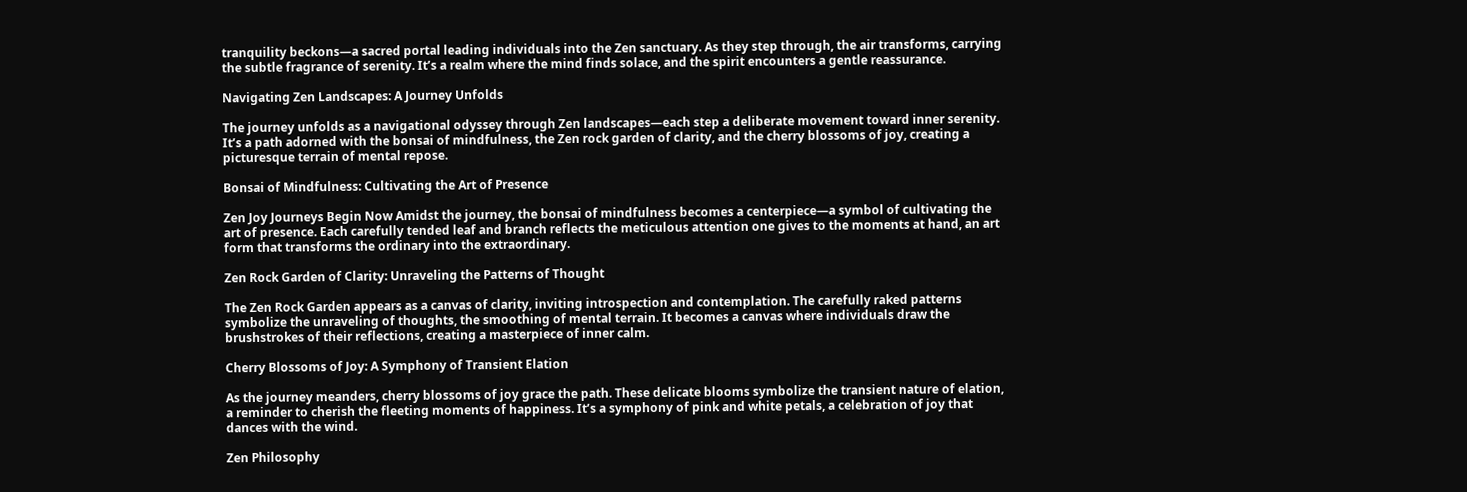tranquility beckons—a sacred portal leading individuals into the Zen sanctuary. As they step through, the air transforms, carrying the subtle fragrance of serenity. It’s a realm where the mind finds solace, and the spirit encounters a gentle reassurance.

Navigating Zen Landscapes: A Journey Unfolds

The journey unfolds as a navigational odyssey through Zen landscapes—each step a deliberate movement toward inner serenity. It’s a path adorned with the bonsai of mindfulness, the Zen rock garden of clarity, and the cherry blossoms of joy, creating a picturesque terrain of mental repose.

Bonsai of Mindfulness: Cultivating the Art of Presence

Zen Joy Journeys Begin Now Amidst the journey, the bonsai of mindfulness becomes a centerpiece—a symbol of cultivating the art of presence. Each carefully tended leaf and branch reflects the meticulous attention one gives to the moments at hand, an art form that transforms the ordinary into the extraordinary.

Zen Rock Garden of Clarity: Unraveling the Patterns of Thought

The Zen Rock Garden appears as a canvas of clarity, inviting introspection and contemplation. The carefully raked patterns symbolize the unraveling of thoughts, the smoothing of mental terrain. It becomes a canvas where individuals draw the brushstrokes of their reflections, creating a masterpiece of inner calm.

Cherry Blossoms of Joy: A Symphony of Transient Elation

As the journey meanders, cherry blossoms of joy grace the path. These delicate blooms symbolize the transient nature of elation, a reminder to cherish the fleeting moments of happiness. It’s a symphony of pink and white petals, a celebration of joy that dances with the wind.

Zen Philosophy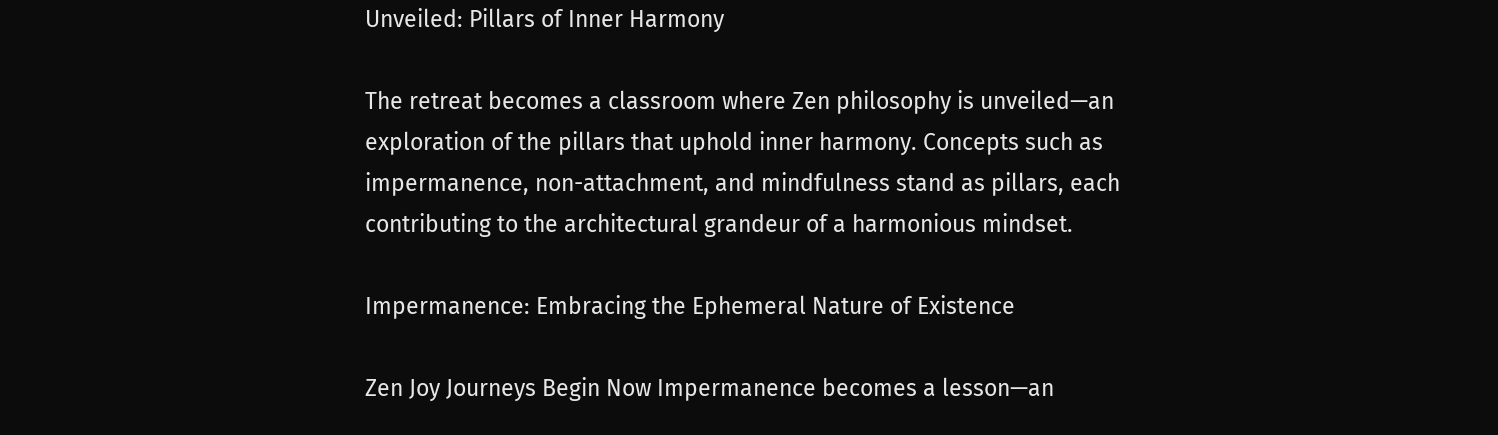Unveiled: Pillars of Inner Harmony

The retreat becomes a classroom where Zen philosophy is unveiled—an exploration of the pillars that uphold inner harmony. Concepts such as impermanence, non-attachment, and mindfulness stand as pillars, each contributing to the architectural grandeur of a harmonious mindset.

Impermanence: Embracing the Ephemeral Nature of Existence

Zen Joy Journeys Begin Now Impermanence becomes a lesson—an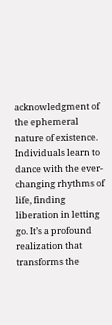acknowledgment of the ephemeral nature of existence. Individuals learn to dance with the ever-changing rhythms of life, finding liberation in letting go. It’s a profound realization that transforms the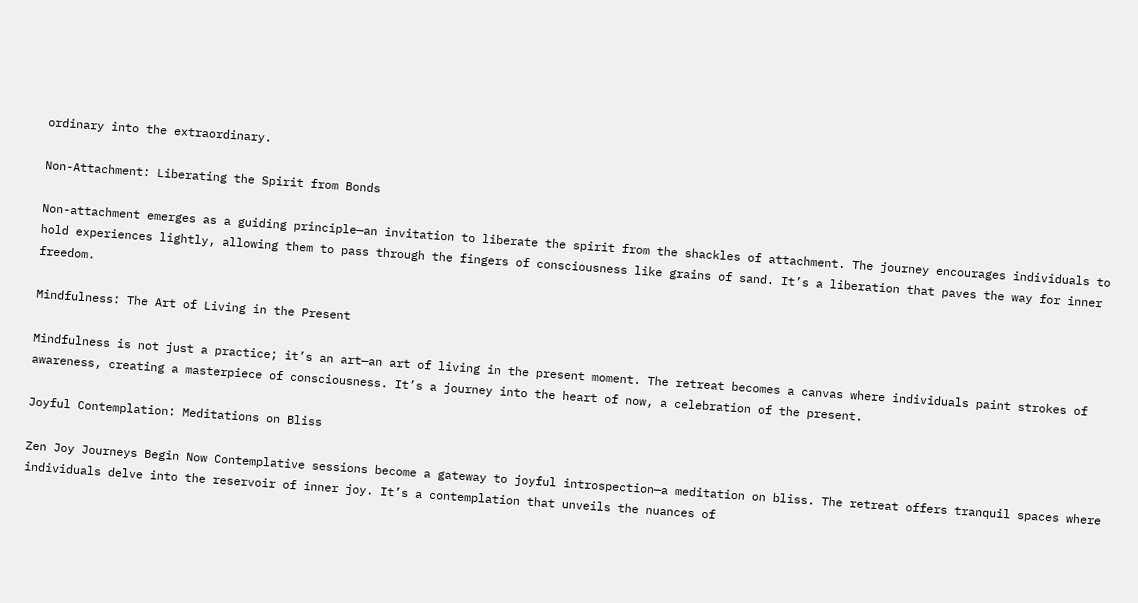ordinary into the extraordinary.

Non-Attachment: Liberating the Spirit from Bonds

Non-attachment emerges as a guiding principle—an invitation to liberate the spirit from the shackles of attachment. The journey encourages individuals to hold experiences lightly, allowing them to pass through the fingers of consciousness like grains of sand. It’s a liberation that paves the way for inner freedom.

Mindfulness: The Art of Living in the Present

Mindfulness is not just a practice; it’s an art—an art of living in the present moment. The retreat becomes a canvas where individuals paint strokes of awareness, creating a masterpiece of consciousness. It’s a journey into the heart of now, a celebration of the present.

Joyful Contemplation: Meditations on Bliss

Zen Joy Journeys Begin Now Contemplative sessions become a gateway to joyful introspection—a meditation on bliss. The retreat offers tranquil spaces where individuals delve into the reservoir of inner joy. It’s a contemplation that unveils the nuances of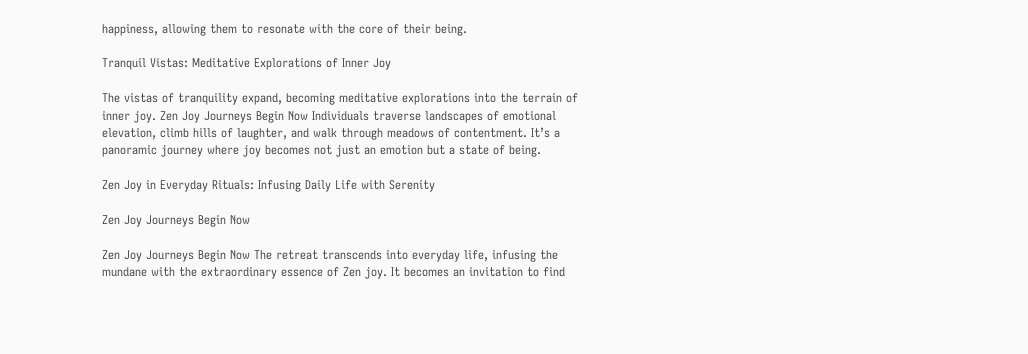happiness, allowing them to resonate with the core of their being.

Tranquil Vistas: Meditative Explorations of Inner Joy

The vistas of tranquility expand, becoming meditative explorations into the terrain of inner joy. Zen Joy Journeys Begin Now Individuals traverse landscapes of emotional elevation, climb hills of laughter, and walk through meadows of contentment. It’s a panoramic journey where joy becomes not just an emotion but a state of being.

Zen Joy in Everyday Rituals: Infusing Daily Life with Serenity

Zen Joy Journeys Begin Now

Zen Joy Journeys Begin Now The retreat transcends into everyday life, infusing the mundane with the extraordinary essence of Zen joy. It becomes an invitation to find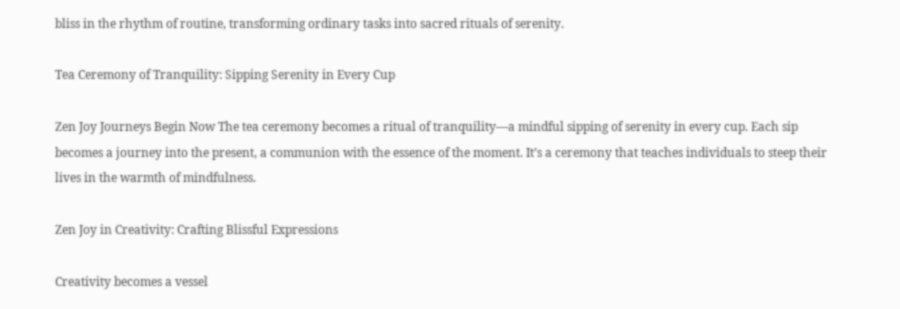bliss in the rhythm of routine, transforming ordinary tasks into sacred rituals of serenity.

Tea Ceremony of Tranquility: Sipping Serenity in Every Cup

Zen Joy Journeys Begin Now The tea ceremony becomes a ritual of tranquility—a mindful sipping of serenity in every cup. Each sip becomes a journey into the present, a communion with the essence of the moment. It’s a ceremony that teaches individuals to steep their lives in the warmth of mindfulness.

Zen Joy in Creativity: Crafting Blissful Expressions

Creativity becomes a vessel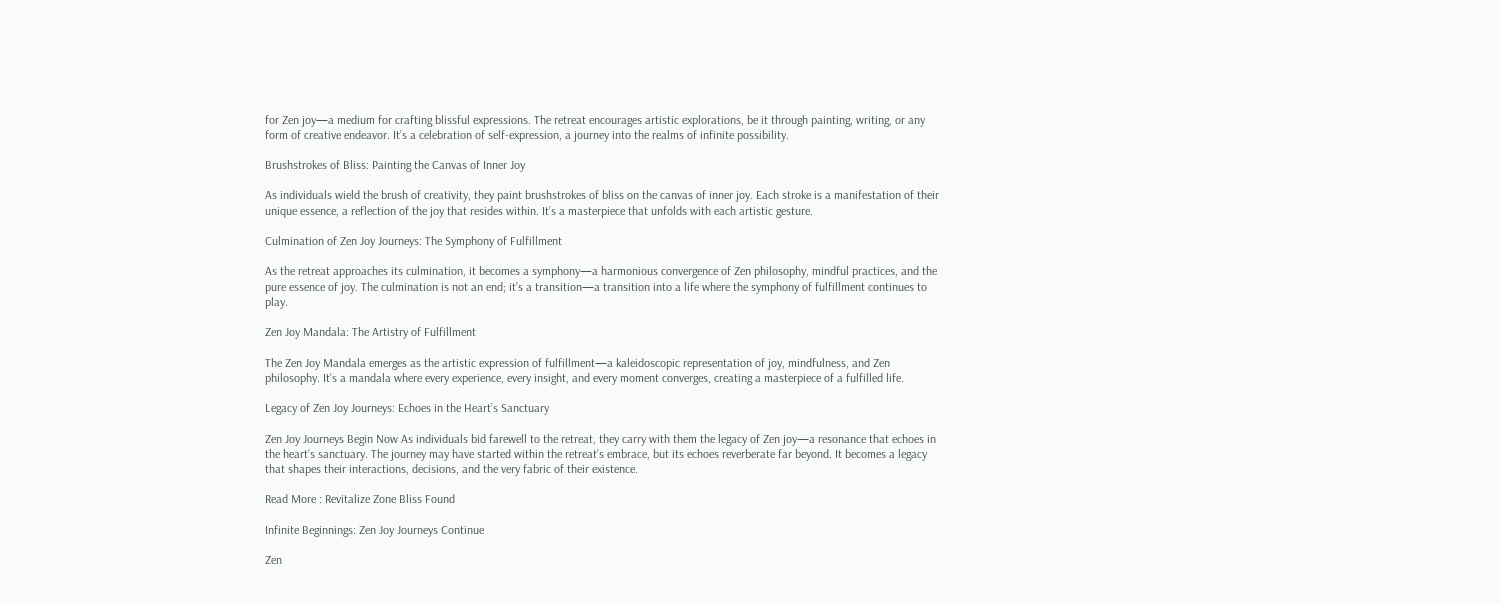for Zen joy—a medium for crafting blissful expressions. The retreat encourages artistic explorations, be it through painting, writing, or any form of creative endeavor. It’s a celebration of self-expression, a journey into the realms of infinite possibility.

Brushstrokes of Bliss: Painting the Canvas of Inner Joy

As individuals wield the brush of creativity, they paint brushstrokes of bliss on the canvas of inner joy. Each stroke is a manifestation of their unique essence, a reflection of the joy that resides within. It’s a masterpiece that unfolds with each artistic gesture.

Culmination of Zen Joy Journeys: The Symphony of Fulfillment

As the retreat approaches its culmination, it becomes a symphony—a harmonious convergence of Zen philosophy, mindful practices, and the pure essence of joy. The culmination is not an end; it’s a transition—a transition into a life where the symphony of fulfillment continues to play.

Zen Joy Mandala: The Artistry of Fulfillment

The Zen Joy Mandala emerges as the artistic expression of fulfillment—a kaleidoscopic representation of joy, mindfulness, and Zen philosophy. It’s a mandala where every experience, every insight, and every moment converges, creating a masterpiece of a fulfilled life.

Legacy of Zen Joy Journeys: Echoes in the Heart’s Sanctuary

Zen Joy Journeys Begin Now As individuals bid farewell to the retreat, they carry with them the legacy of Zen joy—a resonance that echoes in the heart’s sanctuary. The journey may have started within the retreat’s embrace, but its echoes reverberate far beyond. It becomes a legacy that shapes their interactions, decisions, and the very fabric of their existence.

Read More : Revitalize Zone Bliss Found

Infinite Beginnings: Zen Joy Journeys Continue

Zen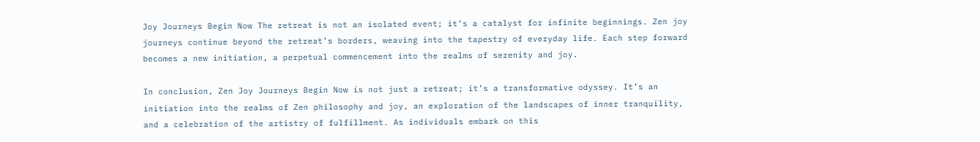Joy Journeys Begin Now The retreat is not an isolated event; it’s a catalyst for infinite beginnings. Zen joy journeys continue beyond the retreat’s borders, weaving into the tapestry of everyday life. Each step forward becomes a new initiation, a perpetual commencement into the realms of serenity and joy.

In conclusion, Zen Joy Journeys Begin Now is not just a retreat; it’s a transformative odyssey. It’s an initiation into the realms of Zen philosophy and joy, an exploration of the landscapes of inner tranquility, and a celebration of the artistry of fulfillment. As individuals embark on this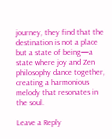journey, they find that the destination is not a place but a state of being—a state where joy and Zen philosophy dance together, creating a harmonious melody that resonates in the soul.

Leave a Reply